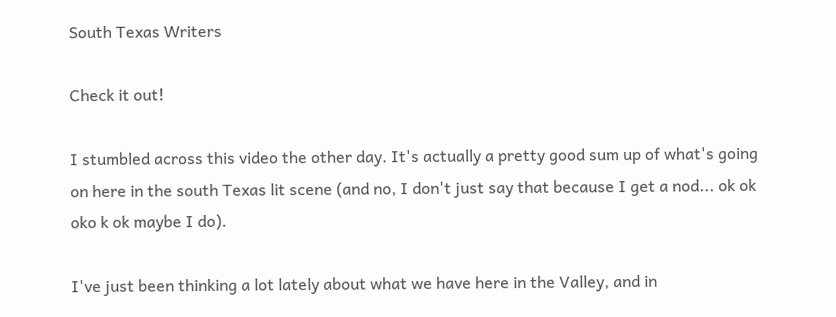South Texas Writers

Check it out!

I stumbled across this video the other day. It's actually a pretty good sum up of what's going on here in the south Texas lit scene (and no, I don't just say that because I get a nod... ok ok oko k ok maybe I do).

I've just been thinking a lot lately about what we have here in the Valley, and in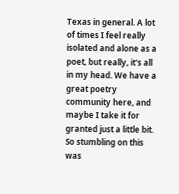Texas in general. A lot of times I feel really isolated and alone as a poet, but really, it's all in my head. We have a great poetry community here, and maybe I take it for granted just a little bit. So stumbling on this was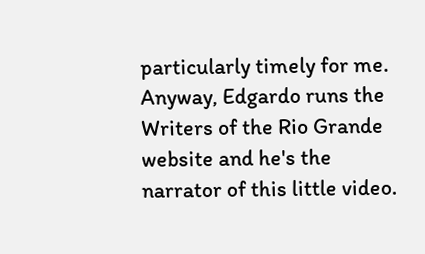particularly timely for me. Anyway, Edgardo runs the Writers of the Rio Grande website and he's the narrator of this little video.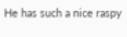He has such a nice raspy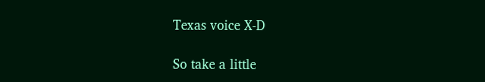Texas voice X-D

So take a little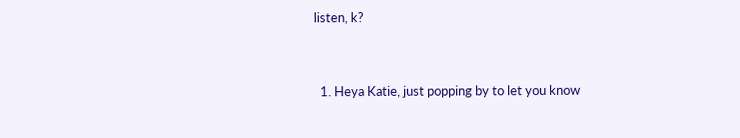listen, k?


  1. Heya Katie, just popping by to let you know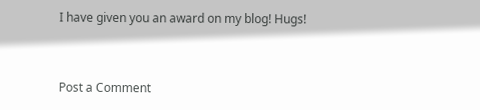I have given you an award on my blog! Hugs!


Post a Comment